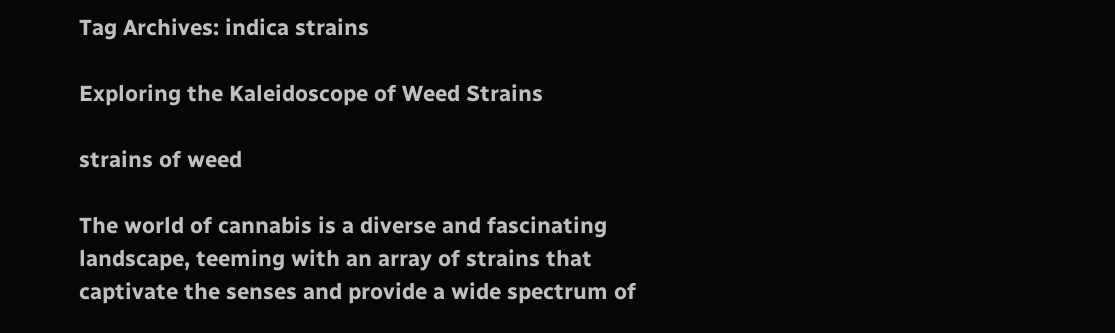Tag Archives: indica strains

Exploring the Kaleidoscope of Weed Strains

strains of weed

The world of cannabis is a diverse and fascinating landscape, teeming with an array of strains that captivate the senses and provide a wide spectrum of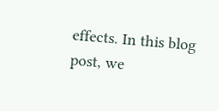effects. In this blog post, we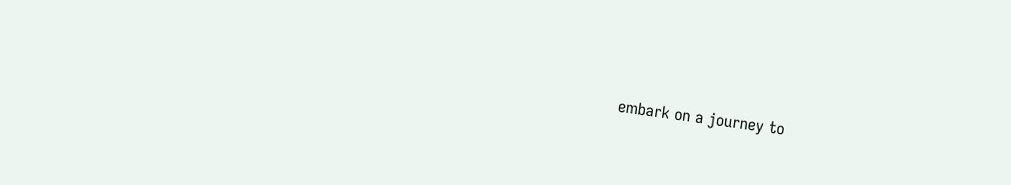embark on a journey to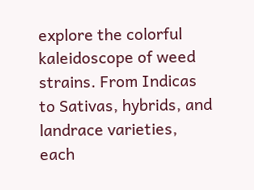explore the colorful kaleidoscope of weed strains. From Indicas to Sativas, hybrids, and landrace varieties, each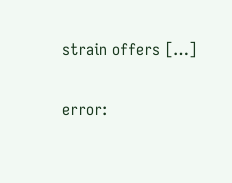strain offers […]

error: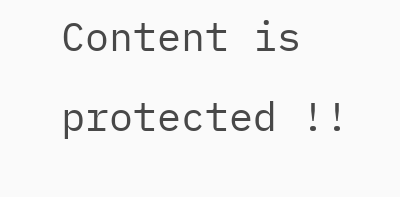Content is protected !!